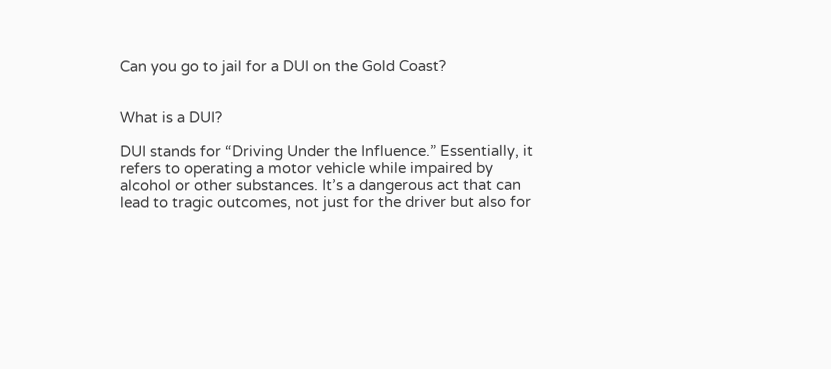Can you go to jail for a DUI on the Gold Coast?


What is a DUI?

DUI stands for “Driving Under the Influence.” Essentially, it refers to operating a motor vehicle while impaired by alcohol or other substances. It’s a dangerous act that can lead to tragic outcomes, not just for the driver but also for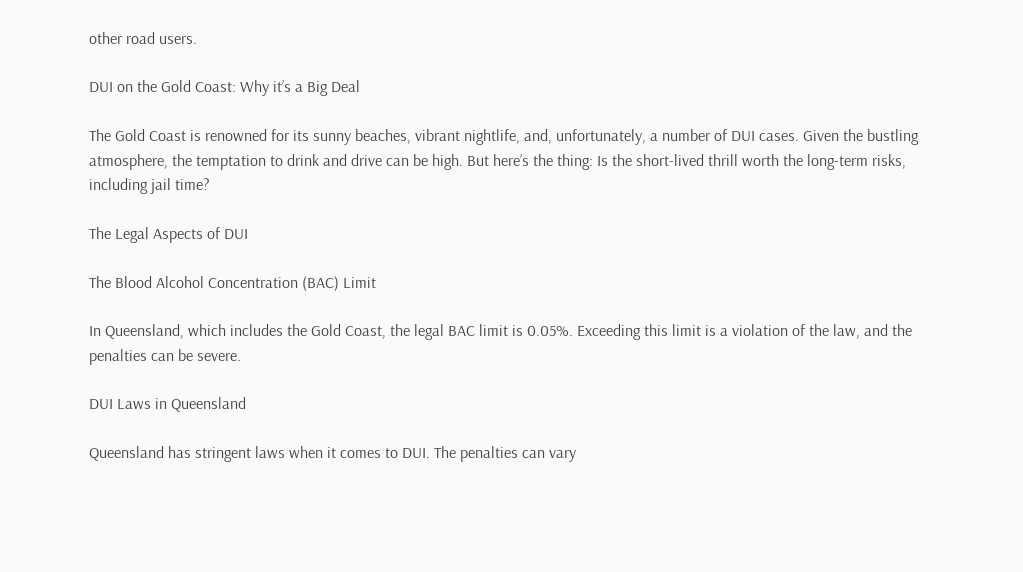other road users.

DUI on the Gold Coast: Why it’s a Big Deal

The Gold Coast is renowned for its sunny beaches, vibrant nightlife, and, unfortunately, a number of DUI cases. Given the bustling atmosphere, the temptation to drink and drive can be high. But here’s the thing: Is the short-lived thrill worth the long-term risks, including jail time?

The Legal Aspects of DUI

The Blood Alcohol Concentration (BAC) Limit

In Queensland, which includes the Gold Coast, the legal BAC limit is 0.05%. Exceeding this limit is a violation of the law, and the penalties can be severe.

DUI Laws in Queensland

Queensland has stringent laws when it comes to DUI. The penalties can vary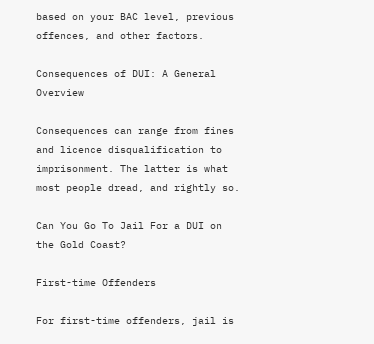based on your BAC level, previous offences, and other factors.

Consequences of DUI: A General Overview

Consequences can range from fines and licence disqualification to imprisonment. The latter is what most people dread, and rightly so.

Can You Go To Jail For a DUI on the Gold Coast?

First-time Offenders

For first-time offenders, jail is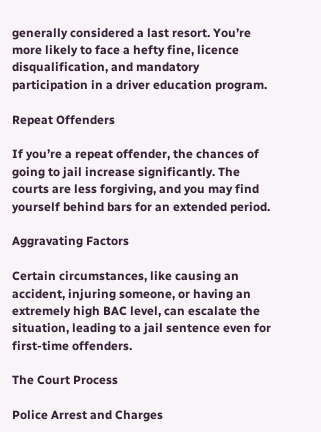generally considered a last resort. You’re more likely to face a hefty fine, licence disqualification, and mandatory participation in a driver education program.

Repeat Offenders

If you’re a repeat offender, the chances of going to jail increase significantly. The courts are less forgiving, and you may find yourself behind bars for an extended period.

Aggravating Factors

Certain circumstances, like causing an accident, injuring someone, or having an extremely high BAC level, can escalate the situation, leading to a jail sentence even for first-time offenders.

The Court Process

Police Arrest and Charges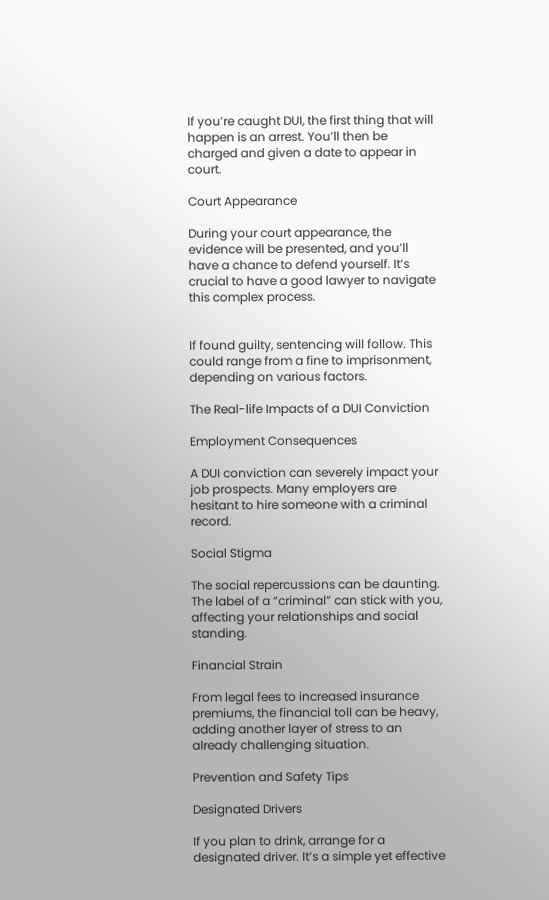If you’re caught DUI, the first thing that will happen is an arrest. You’ll then be charged and given a date to appear in court.

Court Appearance

During your court appearance, the evidence will be presented, and you’ll have a chance to defend yourself. It’s crucial to have a good lawyer to navigate this complex process.


If found guilty, sentencing will follow. This could range from a fine to imprisonment, depending on various factors.

The Real-life Impacts of a DUI Conviction

Employment Consequences

A DUI conviction can severely impact your job prospects. Many employers are hesitant to hire someone with a criminal record.

Social Stigma

The social repercussions can be daunting. The label of a “criminal” can stick with you, affecting your relationships and social standing.

Financial Strain

From legal fees to increased insurance premiums, the financial toll can be heavy, adding another layer of stress to an already challenging situation.

Prevention and Safety Tips

Designated Drivers

If you plan to drink, arrange for a designated driver. It’s a simple yet effective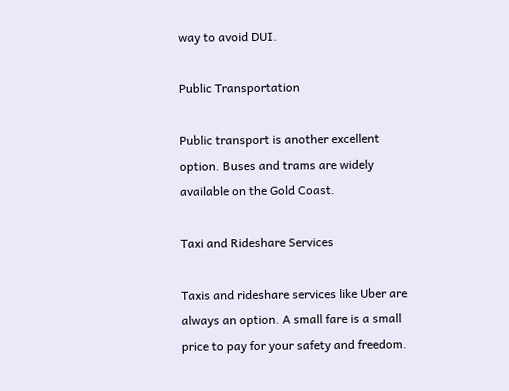way to avoid DUI.

Public Transportation

Public transport is another excellent option. Buses and trams are widely available on the Gold Coast.

Taxi and Rideshare Services

Taxis and rideshare services like Uber are always an option. A small fare is a small price to pay for your safety and freedom.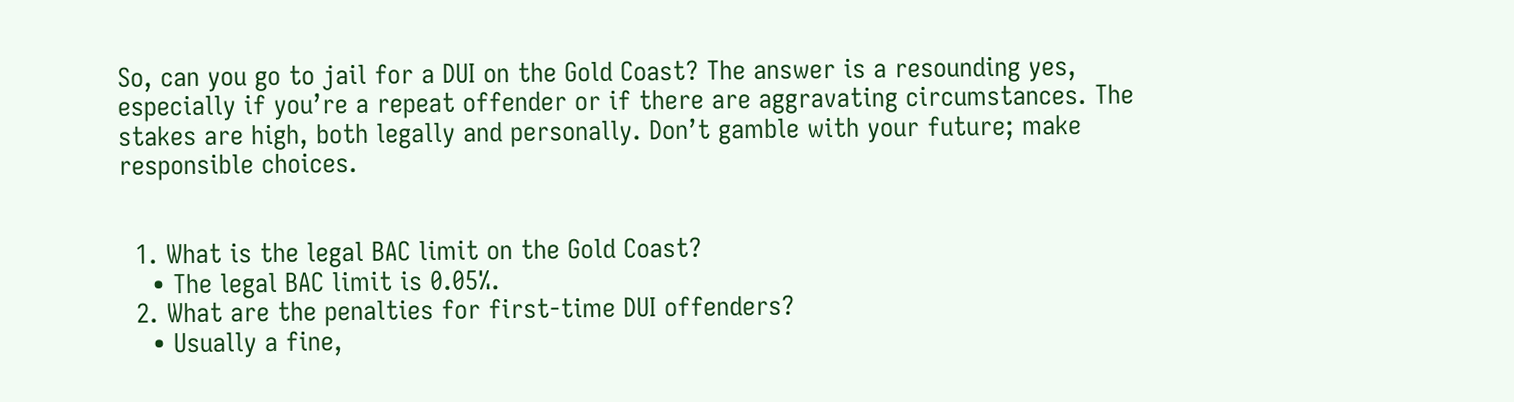So, can you go to jail for a DUI on the Gold Coast? The answer is a resounding yes, especially if you’re a repeat offender or if there are aggravating circumstances. The stakes are high, both legally and personally. Don’t gamble with your future; make responsible choices.


  1. What is the legal BAC limit on the Gold Coast?
    • The legal BAC limit is 0.05%.
  2. What are the penalties for first-time DUI offenders?
    • Usually a fine,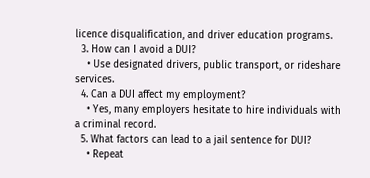licence disqualification, and driver education programs.
  3. How can I avoid a DUI?
    • Use designated drivers, public transport, or rideshare services.
  4. Can a DUI affect my employment?
    • Yes, many employers hesitate to hire individuals with a criminal record.
  5. What factors can lead to a jail sentence for DUI?
    • Repeat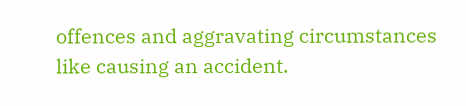offences and aggravating circumstances like causing an accident.